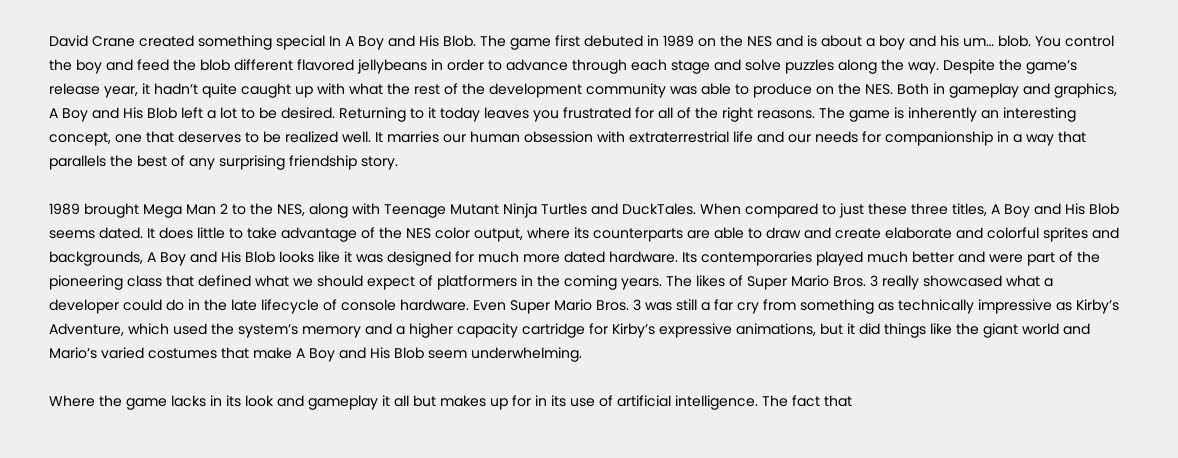David Crane created something special In A Boy and His Blob. The game first debuted in 1989 on the NES and is about a boy and his um… blob. You control the boy and feed the blob different flavored jellybeans in order to advance through each stage and solve puzzles along the way. Despite the game’s release year, it hadn’t quite caught up with what the rest of the development community was able to produce on the NES. Both in gameplay and graphics, A Boy and His Blob left a lot to be desired. Returning to it today leaves you frustrated for all of the right reasons. The game is inherently an interesting concept, one that deserves to be realized well. It marries our human obsession with extraterrestrial life and our needs for companionship in a way that parallels the best of any surprising friendship story.

1989 brought Mega Man 2 to the NES, along with Teenage Mutant Ninja Turtles and DuckTales. When compared to just these three titles, A Boy and His Blob seems dated. It does little to take advantage of the NES color output, where its counterparts are able to draw and create elaborate and colorful sprites and backgrounds, A Boy and His Blob looks like it was designed for much more dated hardware. Its contemporaries played much better and were part of the pioneering class that defined what we should expect of platformers in the coming years. The likes of Super Mario Bros. 3 really showcased what a developer could do in the late lifecycle of console hardware. Even Super Mario Bros. 3 was still a far cry from something as technically impressive as Kirby’s Adventure, which used the system’s memory and a higher capacity cartridge for Kirby’s expressive animations, but it did things like the giant world and Mario’s varied costumes that make A Boy and His Blob seem underwhelming.

Where the game lacks in its look and gameplay it all but makes up for in its use of artificial intelligence. The fact that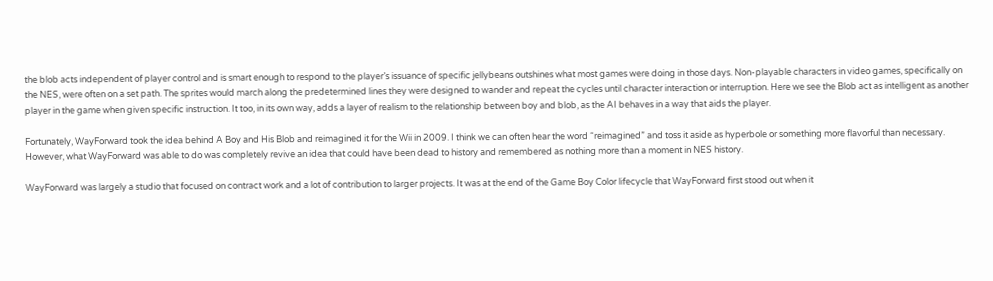the blob acts independent of player control and is smart enough to respond to the player’s issuance of specific jellybeans outshines what most games were doing in those days. Non-playable characters in video games, specifically on the NES, were often on a set path. The sprites would march along the predetermined lines they were designed to wander and repeat the cycles until character interaction or interruption. Here we see the Blob act as intelligent as another player in the game when given specific instruction. It too, in its own way, adds a layer of realism to the relationship between boy and blob, as the AI behaves in a way that aids the player.

Fortunately, WayForward took the idea behind A Boy and His Blob and reimagined it for the Wii in 2009. I think we can often hear the word “reimagined” and toss it aside as hyperbole or something more flavorful than necessary. However, what WayForward was able to do was completely revive an idea that could have been dead to history and remembered as nothing more than a moment in NES history.

WayForward was largely a studio that focused on contract work and a lot of contribution to larger projects. It was at the end of the Game Boy Color lifecycle that WayForward first stood out when it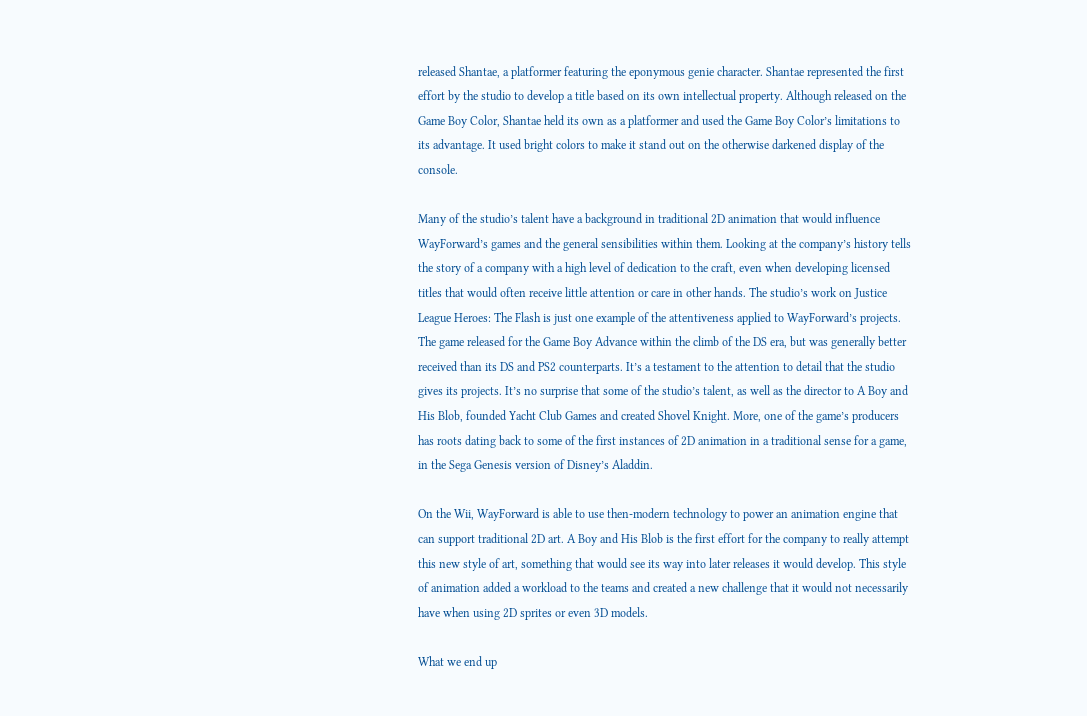released Shantae, a platformer featuring the eponymous genie character. Shantae represented the first effort by the studio to develop a title based on its own intellectual property. Although released on the Game Boy Color, Shantae held its own as a platformer and used the Game Boy Color’s limitations to its advantage. It used bright colors to make it stand out on the otherwise darkened display of the console.

Many of the studio’s talent have a background in traditional 2D animation that would influence WayForward’s games and the general sensibilities within them. Looking at the company’s history tells the story of a company with a high level of dedication to the craft, even when developing licensed titles that would often receive little attention or care in other hands. The studio’s work on Justice League Heroes: The Flash is just one example of the attentiveness applied to WayForward’s projects. The game released for the Game Boy Advance within the climb of the DS era, but was generally better received than its DS and PS2 counterparts. It’s a testament to the attention to detail that the studio gives its projects. It’s no surprise that some of the studio’s talent, as well as the director to A Boy and His Blob, founded Yacht Club Games and created Shovel Knight. More, one of the game’s producers has roots dating back to some of the first instances of 2D animation in a traditional sense for a game, in the Sega Genesis version of Disney’s Aladdin.

On the Wii, WayForward is able to use then-modern technology to power an animation engine that can support traditional 2D art. A Boy and His Blob is the first effort for the company to really attempt this new style of art, something that would see its way into later releases it would develop. This style of animation added a workload to the teams and created a new challenge that it would not necessarily have when using 2D sprites or even 3D models.

What we end up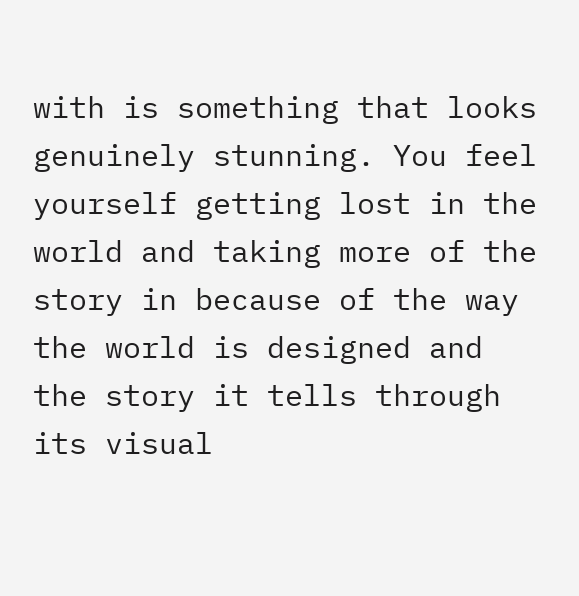with is something that looks genuinely stunning. You feel yourself getting lost in the world and taking more of the story in because of the way the world is designed and the story it tells through its visual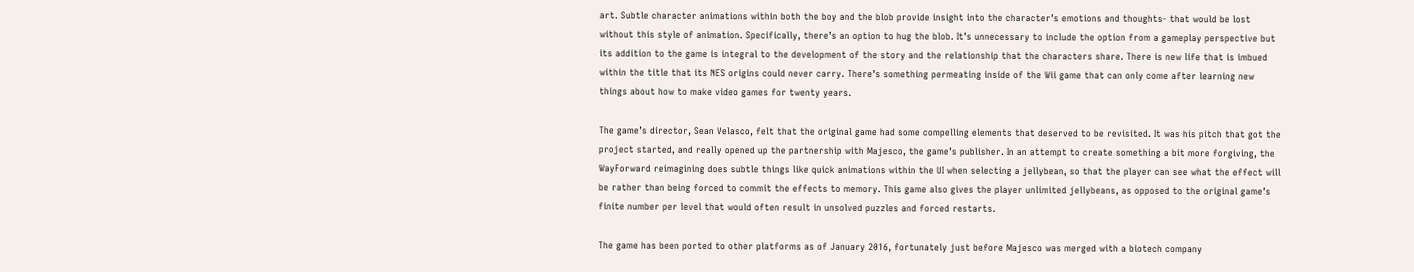art. Subtle character animations within both the boy and the blob provide insight into the character’s emotions and thoughts- that would be lost without this style of animation. Specifically, there’s an option to hug the blob. It’s unnecessary to include the option from a gameplay perspective but its addition to the game is integral to the development of the story and the relationship that the characters share. There is new life that is imbued within the title that its NES origins could never carry. There’s something permeating inside of the Wii game that can only come after learning new things about how to make video games for twenty years.

The game’s director, Sean Velasco, felt that the original game had some compelling elements that deserved to be revisited. It was his pitch that got the project started, and really opened up the partnership with Majesco, the game’s publisher. In an attempt to create something a bit more forgiving, the WayForward reimagining does subtle things like quick animations within the UI when selecting a jellybean, so that the player can see what the effect will be rather than being forced to commit the effects to memory. This game also gives the player unlimited jellybeans, as opposed to the original game’s finite number per level that would often result in unsolved puzzles and forced restarts.

The game has been ported to other platforms as of January 2016, fortunately just before Majesco was merged with a biotech company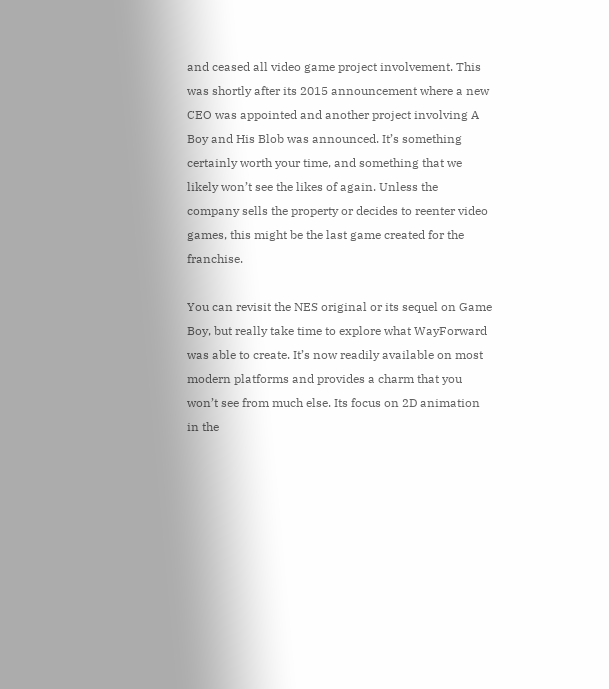and ceased all video game project involvement. This was shortly after its 2015 announcement where a new CEO was appointed and another project involving A Boy and His Blob was announced. It’s something certainly worth your time, and something that we likely won’t see the likes of again. Unless the company sells the property or decides to reenter video games, this might be the last game created for the franchise.

You can revisit the NES original or its sequel on Game Boy, but really take time to explore what WayForward was able to create. It’s now readily available on most modern platforms and provides a charm that you won’t see from much else. Its focus on 2D animation in the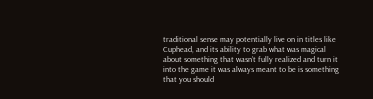traditional sense may potentially live on in titles like Cuphead, and its ability to grab what was magical about something that wasn’t fully realized and turn it into the game it was always meant to be is something that you should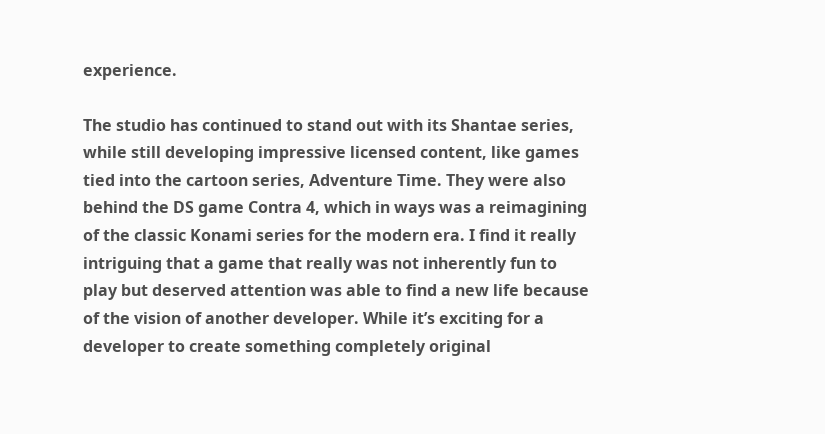experience.

The studio has continued to stand out with its Shantae series, while still developing impressive licensed content, like games tied into the cartoon series, Adventure Time. They were also behind the DS game Contra 4, which in ways was a reimagining of the classic Konami series for the modern era. I find it really intriguing that a game that really was not inherently fun to play but deserved attention was able to find a new life because of the vision of another developer. While it’s exciting for a developer to create something completely original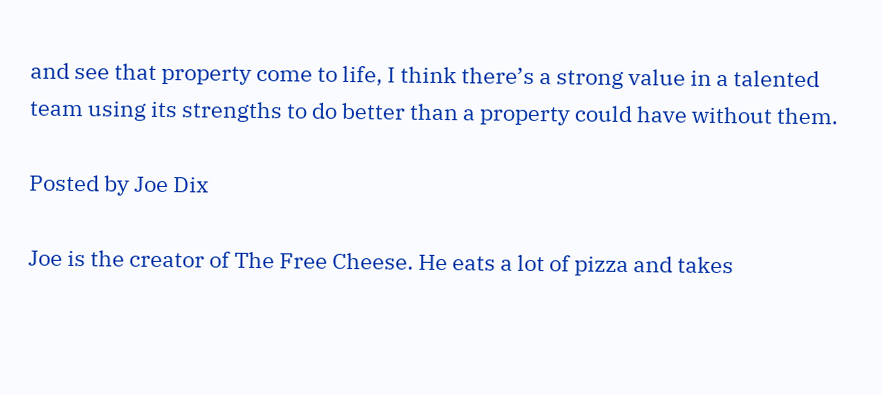and see that property come to life, I think there’s a strong value in a talented team using its strengths to do better than a property could have without them.

Posted by Joe Dix

Joe is the creator of The Free Cheese. He eats a lot of pizza and takes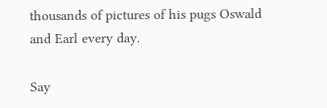thousands of pictures of his pugs Oswald and Earl every day.

Say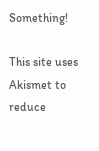Something!

This site uses Akismet to reduce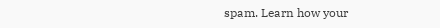spam. Learn how your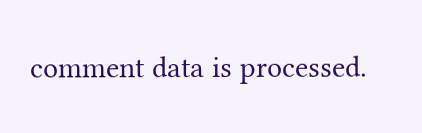comment data is processed.